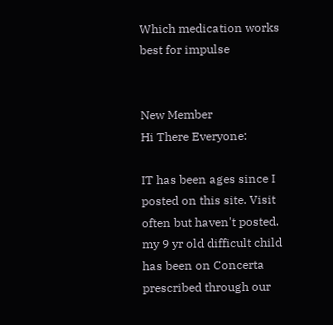Which medication works best for impulse


New Member
Hi There Everyone:

IT has been ages since I posted on this site. Visit often but haven't posted. my 9 yr old difficult child has been on Concerta prescribed through our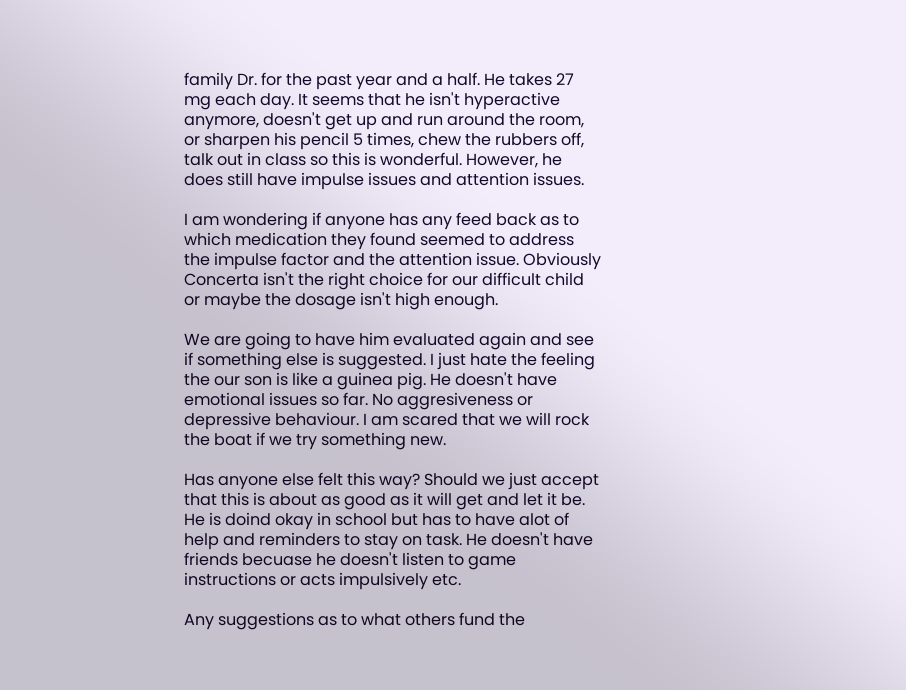family Dr. for the past year and a half. He takes 27 mg each day. It seems that he isn't hyperactive anymore, doesn't get up and run around the room, or sharpen his pencil 5 times, chew the rubbers off, talk out in class so this is wonderful. However, he does still have impulse issues and attention issues.

I am wondering if anyone has any feed back as to which medication they found seemed to address the impulse factor and the attention issue. Obviously Concerta isn't the right choice for our difficult child or maybe the dosage isn't high enough.

We are going to have him evaluated again and see if something else is suggested. I just hate the feeling the our son is like a guinea pig. He doesn't have emotional issues so far. No aggresiveness or depressive behaviour. I am scared that we will rock the boat if we try something new.

Has anyone else felt this way? Should we just accept that this is about as good as it will get and let it be. He is doind okay in school but has to have alot of help and reminders to stay on task. He doesn't have friends becuase he doesn't listen to game instructions or acts impulsively etc.

Any suggestions as to what others fund the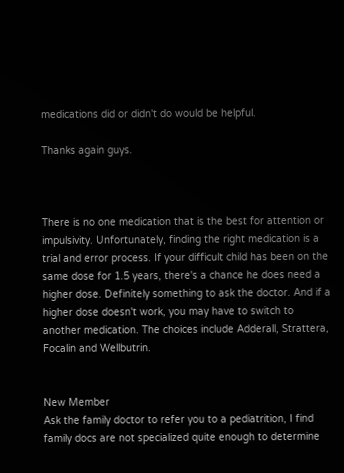medications did or didn't do would be helpful.

Thanks again guys.



There is no one medication that is the best for attention or impulsivity. Unfortunately, finding the right medication is a trial and error process. If your difficult child has been on the same dose for 1.5 years, there's a chance he does need a higher dose. Definitely something to ask the doctor. And if a higher dose doesn't work, you may have to switch to another medication. The choices include Adderall, Strattera, Focalin and Wellbutrin.


New Member
Ask the family doctor to refer you to a pediatrition, I find family docs are not specialized quite enough to determine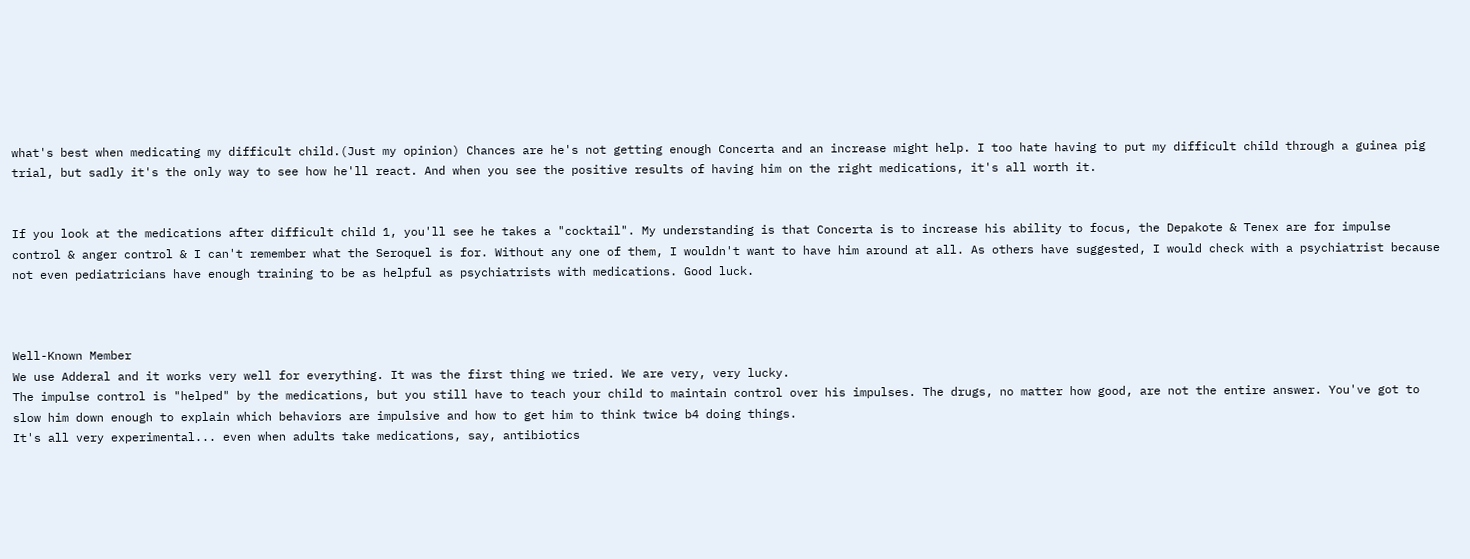what's best when medicating my difficult child.(Just my opinion) Chances are he's not getting enough Concerta and an increase might help. I too hate having to put my difficult child through a guinea pig trial, but sadly it's the only way to see how he'll react. And when you see the positive results of having him on the right medications, it's all worth it.


If you look at the medications after difficult child 1, you'll see he takes a "cocktail". My understanding is that Concerta is to increase his ability to focus, the Depakote & Tenex are for impulse control & anger control & I can't remember what the Seroquel is for. Without any one of them, I wouldn't want to have him around at all. As others have suggested, I would check with a psychiatrist because not even pediatricians have enough training to be as helpful as psychiatrists with medications. Good luck.



Well-Known Member
We use Adderal and it works very well for everything. It was the first thing we tried. We are very, very lucky.
The impulse control is "helped" by the medications, but you still have to teach your child to maintain control over his impulses. The drugs, no matter how good, are not the entire answer. You've got to slow him down enough to explain which behaviors are impulsive and how to get him to think twice b4 doing things.
It's all very experimental... even when adults take medications, say, antibiotics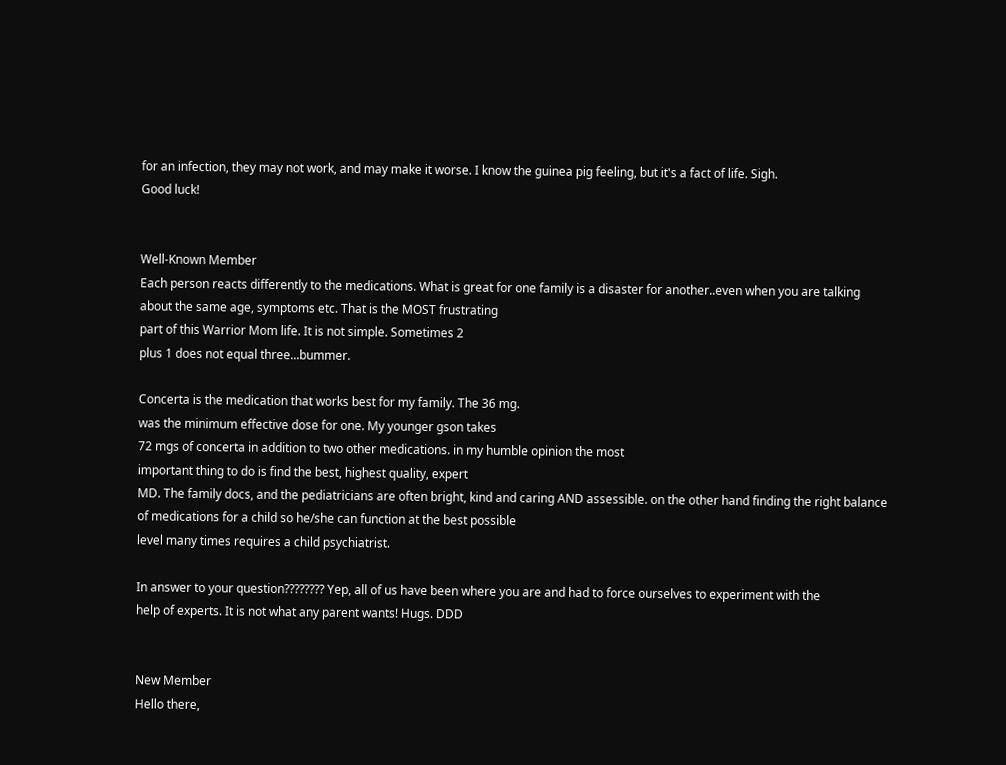for an infection, they may not work, and may make it worse. I know the guinea pig feeling, but it's a fact of life. Sigh.
Good luck!


Well-Known Member
Each person reacts differently to the medications. What is great for one family is a disaster for another..even when you are talking
about the same age, symptoms etc. That is the MOST frustrating
part of this Warrior Mom life. It is not simple. Sometimes 2
plus 1 does not equal three...bummer.

Concerta is the medication that works best for my family. The 36 mg.
was the minimum effective dose for one. My younger gson takes
72 mgs of concerta in addition to two other medications. in my humble opinion the most
important thing to do is find the best, highest quality, expert
MD. The family docs, and the pediatricians are often bright, kind and caring AND assessible. on the other hand finding the right balance
of medications for a child so he/she can function at the best possible
level many times requires a child psychiatrist.

In answer to your question???????? Yep, all of us have been where you are and had to force ourselves to experiment with the
help of experts. It is not what any parent wants! Hugs. DDD


New Member
Hello there,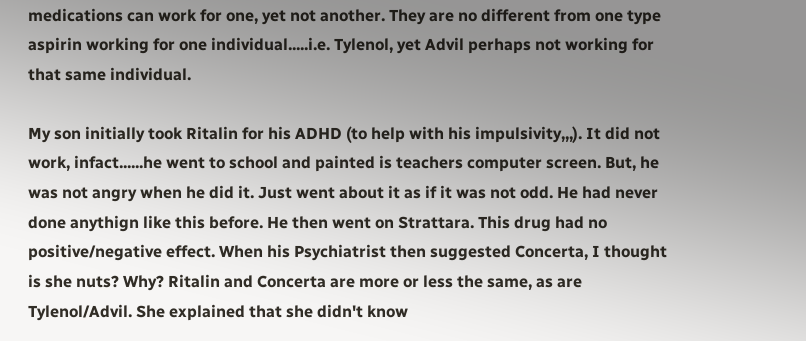medications can work for one, yet not another. They are no different from one type aspirin working for one individual.....i.e. Tylenol, yet Advil perhaps not working for that same individual.

My son initially took Ritalin for his ADHD (to help with his impulsivity,,,). It did not work, infact......he went to school and painted is teachers computer screen. But, he was not angry when he did it. Just went about it as if it was not odd. He had never done anythign like this before. He then went on Strattara. This drug had no positive/negative effect. When his Psychiatrist then suggested Concerta, I thought is she nuts? Why? Ritalin and Concerta are more or less the same, as are Tylenol/Advil. She explained that she didn't know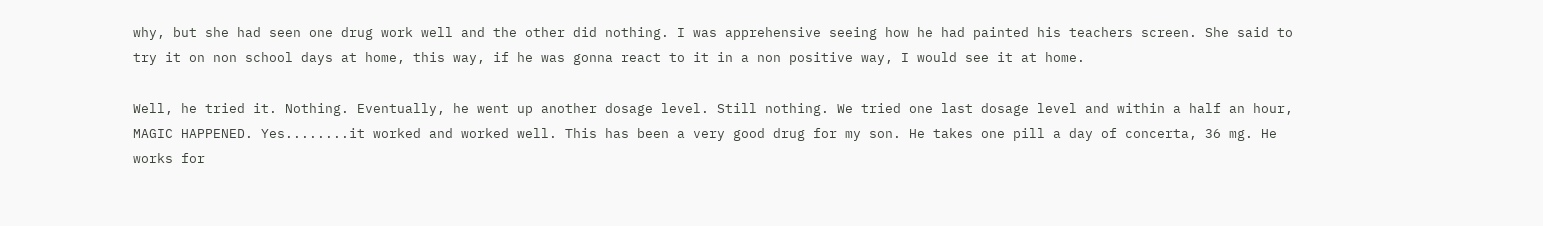why, but she had seen one drug work well and the other did nothing. I was apprehensive seeing how he had painted his teachers screen. She said to try it on non school days at home, this way, if he was gonna react to it in a non positive way, I would see it at home.

Well, he tried it. Nothing. Eventually, he went up another dosage level. Still nothing. We tried one last dosage level and within a half an hour, MAGIC HAPPENED. Yes........it worked and worked well. This has been a very good drug for my son. He takes one pill a day of concerta, 36 mg. He works for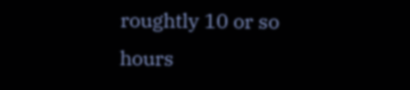roughtly 10 or so hours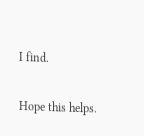I find.

Hope this helps.